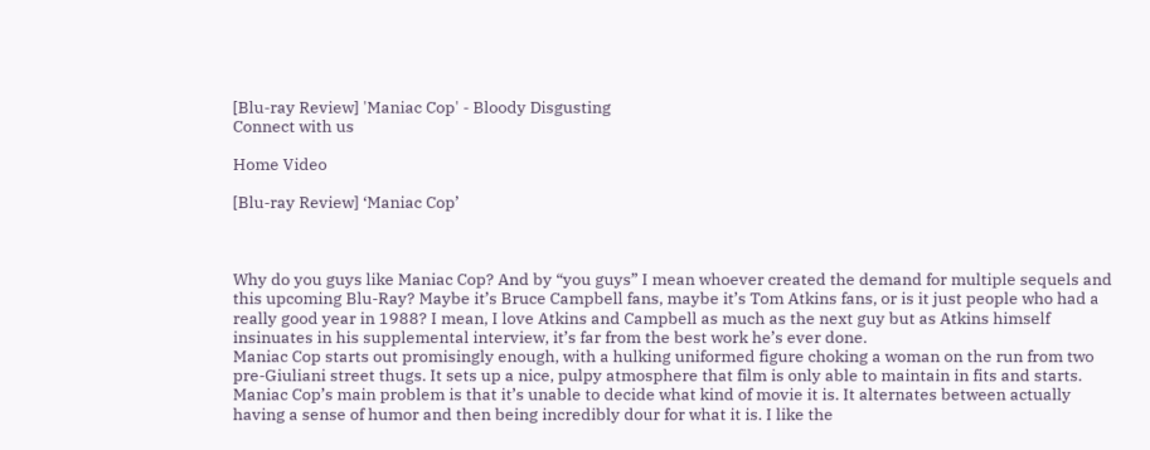[Blu-ray Review] 'Maniac Cop' - Bloody Disgusting
Connect with us

Home Video

[Blu-ray Review] ‘Maniac Cop’



Why do you guys like Maniac Cop? And by “you guys” I mean whoever created the demand for multiple sequels and this upcoming Blu-Ray? Maybe it’s Bruce Campbell fans, maybe it’s Tom Atkins fans, or is it just people who had a really good year in 1988? I mean, I love Atkins and Campbell as much as the next guy but as Atkins himself insinuates in his supplemental interview, it’s far from the best work he’s ever done.
Maniac Cop starts out promisingly enough, with a hulking uniformed figure choking a woman on the run from two pre-Giuliani street thugs. It sets up a nice, pulpy atmosphere that film is only able to maintain in fits and starts. Maniac Cop’s main problem is that it’s unable to decide what kind of movie it is. It alternates between actually having a sense of humor and then being incredibly dour for what it is. I like the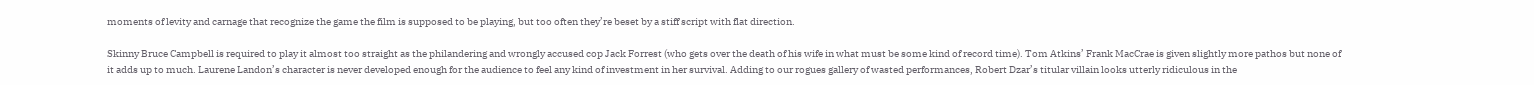moments of levity and carnage that recognize the game the film is supposed to be playing, but too often they’re beset by a stiff script with flat direction.

Skinny Bruce Campbell is required to play it almost too straight as the philandering and wrongly accused cop Jack Forrest (who gets over the death of his wife in what must be some kind of record time). Tom Atkins’ Frank MacCrae is given slightly more pathos but none of it adds up to much. Laurene Landon’s character is never developed enough for the audience to feel any kind of investment in her survival. Adding to our rogues gallery of wasted performances, Robert Dzar’s titular villain looks utterly ridiculous in the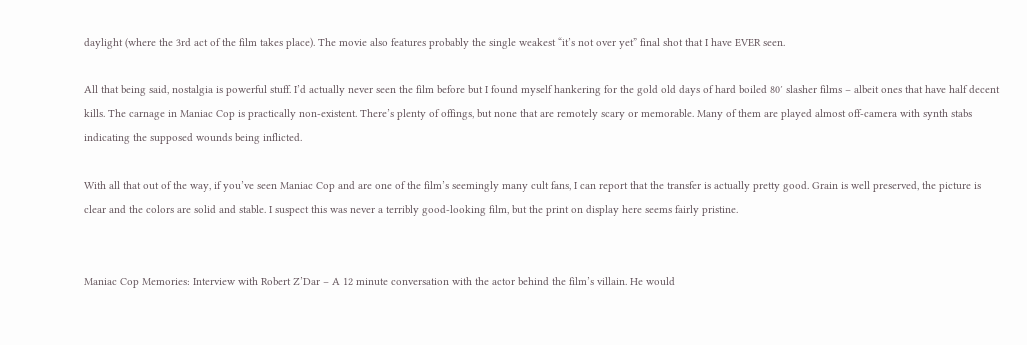daylight (where the 3rd act of the film takes place). The movie also features probably the single weakest “it’s not over yet” final shot that I have EVER seen.

All that being said, nostalgia is powerful stuff. I’d actually never seen the film before but I found myself hankering for the gold old days of hard boiled 80′ slasher films – albeit ones that have half decent kills. The carnage in Maniac Cop is practically non-existent. There’s plenty of offings, but none that are remotely scary or memorable. Many of them are played almost off-camera with synth stabs indicating the supposed wounds being inflicted.

With all that out of the way, if you’ve seen Maniac Cop and are one of the film’s seemingly many cult fans, I can report that the transfer is actually pretty good. Grain is well preserved, the picture is clear and the colors are solid and stable. I suspect this was never a terribly good-looking film, but the print on display here seems fairly pristine.


Maniac Cop Memories: Interview with Robert Z’Dar – A 12 minute conversation with the actor behind the film’s villain. He would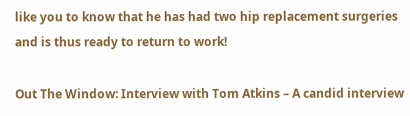like you to know that he has had two hip replacement surgeries and is thus ready to return to work!

Out The Window: Interview with Tom Atkins – A candid interview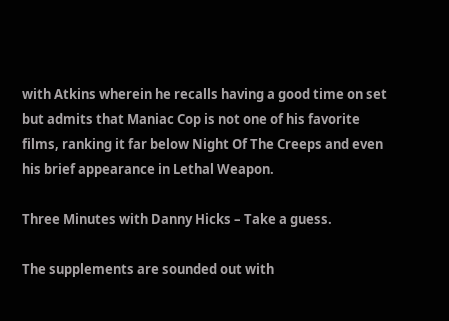with Atkins wherein he recalls having a good time on set but admits that Maniac Cop is not one of his favorite films, ranking it far below Night Of The Creeps and even his brief appearance in Lethal Weapon.

Three Minutes with Danny Hicks – Take a guess.

The supplements are sounded out with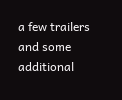a few trailers and some additional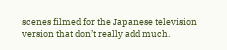scenes filmed for the Japanese television version that don’t really add much.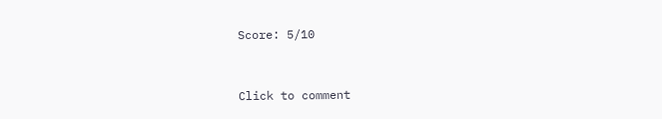Score: 5/10


Click to comment